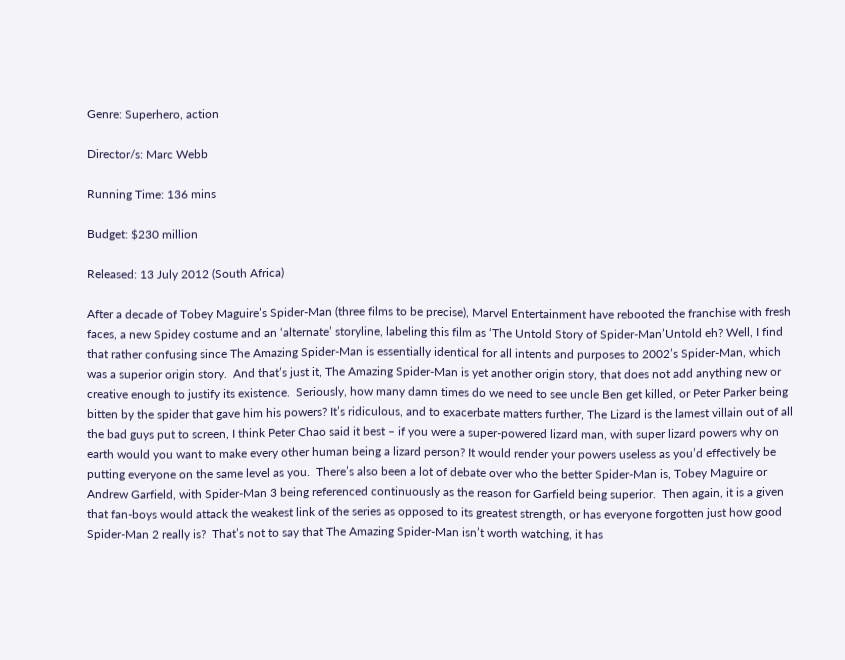Genre: Superhero, action

Director/s: Marc Webb

Running Time: 136 mins

Budget: $230 million

Released: 13 July 2012 (South Africa)

After a decade of Tobey Maguire’s Spider-Man (three films to be precise), Marvel Entertainment have rebooted the franchise with fresh faces, a new Spidey costume and an ‘alternate’ storyline, labeling this film as ‘The Untold Story of Spider-Man’Untold eh? Well, I find that rather confusing since The Amazing Spider-Man is essentially identical for all intents and purposes to 2002’s Spider-Man, which was a superior origin story.  And that’s just it, The Amazing Spider-Man is yet another origin story, that does not add anything new or creative enough to justify its existence.  Seriously, how many damn times do we need to see uncle Ben get killed, or Peter Parker being bitten by the spider that gave him his powers? It’s ridiculous, and to exacerbate matters further, The Lizard is the lamest villain out of all the bad guys put to screen, I think Peter Chao said it best – if you were a super-powered lizard man, with super lizard powers why on earth would you want to make every other human being a lizard person? It would render your powers useless as you’d effectively be putting everyone on the same level as you.  There’s also been a lot of debate over who the better Spider-Man is, Tobey Maguire or Andrew Garfield, with Spider-Man 3 being referenced continuously as the reason for Garfield being superior.  Then again, it is a given that fan-boys would attack the weakest link of the series as opposed to its greatest strength, or has everyone forgotten just how good Spider-Man 2 really is?  That’s not to say that The Amazing Spider-Man isn’t worth watching, it has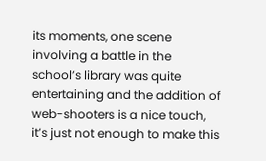its moments, one scene involving a battle in the school’s library was quite entertaining and the addition of web-shooters is a nice touch, it’s just not enough to make this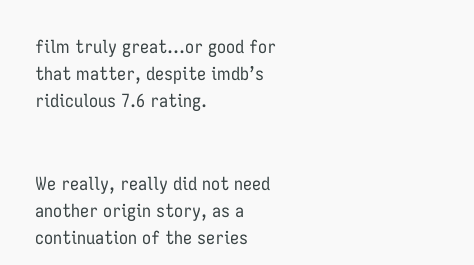film truly great…or good for that matter, despite imdb’s ridiculous 7.6 rating.


We really, really did not need another origin story, as a continuation of the series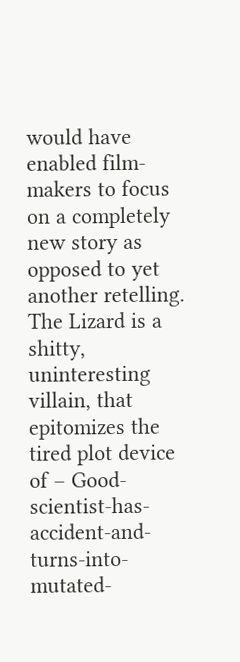would have enabled film-makers to focus on a completely new story as opposed to yet another retelling.  The Lizard is a shitty, uninteresting villain, that epitomizes the tired plot device of – Good-scientist-has-accident-and-turns-into-mutated-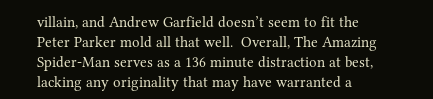villain, and Andrew Garfield doesn’t seem to fit the Peter Parker mold all that well.  Overall, The Amazing Spider-Man serves as a 136 minute distraction at best, lacking any originality that may have warranted a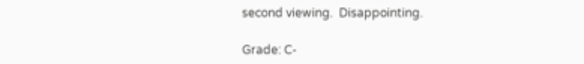second viewing.  Disappointing.

Grade: C-